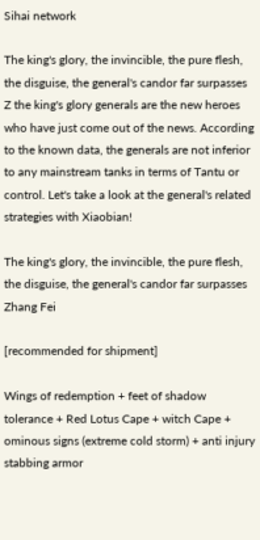Sihai network

The king's glory, the invincible, the pure flesh, the disguise, the general's candor far surpasses Z the king's glory generals are the new heroes who have just come out of the news. According to the known data, the generals are not inferior to any mainstream tanks in terms of Tantu or control. Let's take a look at the general's related strategies with Xiaobian!

The king's glory, the invincible, the pure flesh, the disguise, the general's candor far surpasses Zhang Fei

[recommended for shipment]

Wings of redemption + feet of shadow tolerance + Red Lotus Cape + witch Cape + ominous signs (extreme cold storm) + anti injury stabbing armor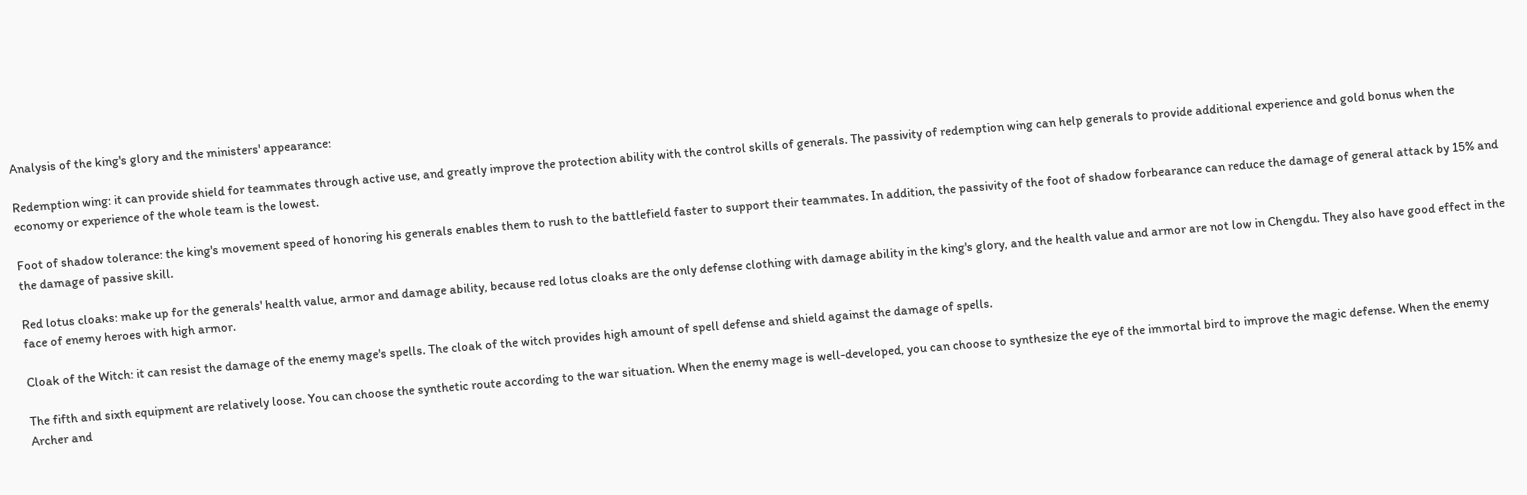Analysis of the king's glory and the ministers' appearance:

Redemption wing: it can provide shield for teammates through active use, and greatly improve the protection ability with the control skills of generals. The passivity of redemption wing can help generals to provide additional experience and gold bonus when the economy or experience of the whole team is the lowest.

Foot of shadow tolerance: the king's movement speed of honoring his generals enables them to rush to the battlefield faster to support their teammates. In addition, the passivity of the foot of shadow forbearance can reduce the damage of general attack by 15% and the damage of passive skill.

Red lotus cloaks: make up for the generals' health value, armor and damage ability, because red lotus cloaks are the only defense clothing with damage ability in the king's glory, and the health value and armor are not low in Chengdu. They also have good effect in the face of enemy heroes with high armor.

Cloak of the Witch: it can resist the damage of the enemy mage's spells. The cloak of the witch provides high amount of spell defense and shield against the damage of spells.

The fifth and sixth equipment are relatively loose. You can choose the synthetic route according to the war situation. When the enemy mage is well-developed, you can choose to synthesize the eye of the immortal bird to improve the magic defense. When the enemy Archer and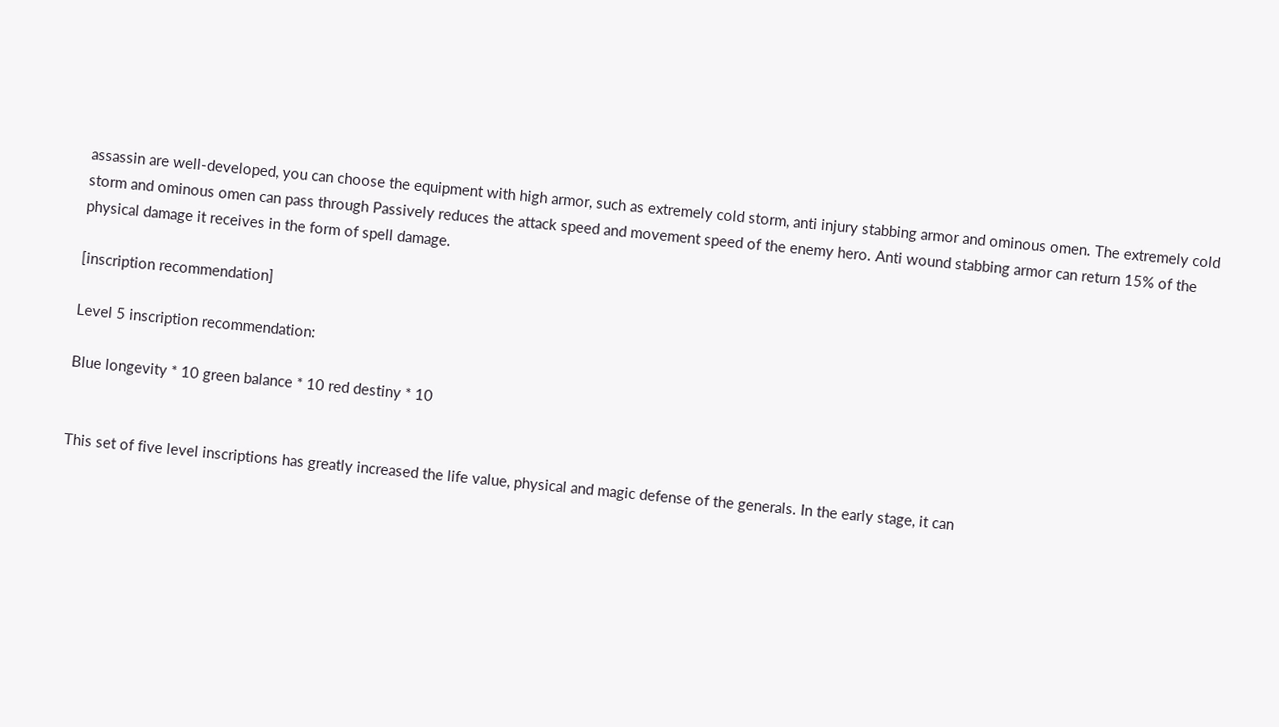assassin are well-developed, you can choose the equipment with high armor, such as extremely cold storm, anti injury stabbing armor and ominous omen. The extremely cold storm and ominous omen can pass through Passively reduces the attack speed and movement speed of the enemy hero. Anti wound stabbing armor can return 15% of the physical damage it receives in the form of spell damage.

[inscription recommendation]

Level 5 inscription recommendation:

Blue longevity * 10 green balance * 10 red destiny * 10


This set of five level inscriptions has greatly increased the life value, physical and magic defense of the generals. In the early stage, it can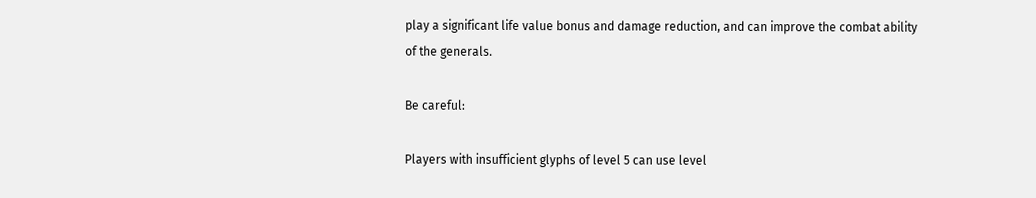play a significant life value bonus and damage reduction, and can improve the combat ability of the generals.

Be careful:

Players with insufficient glyphs of level 5 can use level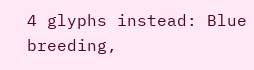4 glyphs instead: Blue breeding,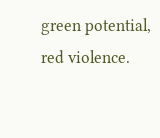green potential, red violence.